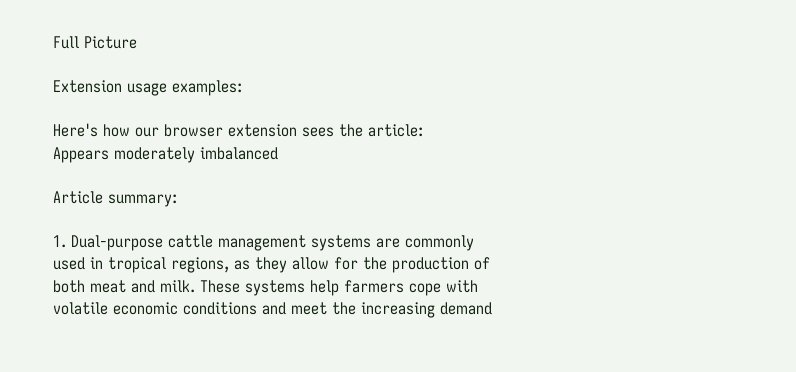Full Picture

Extension usage examples:

Here's how our browser extension sees the article:
Appears moderately imbalanced

Article summary:

1. Dual-purpose cattle management systems are commonly used in tropical regions, as they allow for the production of both meat and milk. These systems help farmers cope with volatile economic conditions and meet the increasing demand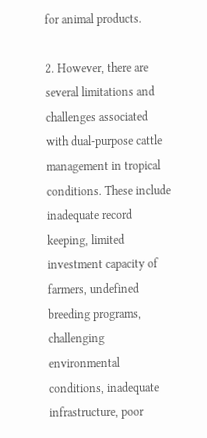for animal products.

2. However, there are several limitations and challenges associated with dual-purpose cattle management in tropical conditions. These include inadequate record keeping, limited investment capacity of farmers, undefined breeding programs, challenging environmental conditions, inadequate infrastructure, poor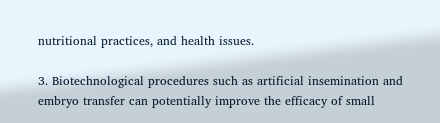nutritional practices, and health issues.

3. Biotechnological procedures such as artificial insemination and embryo transfer can potentially improve the efficacy of small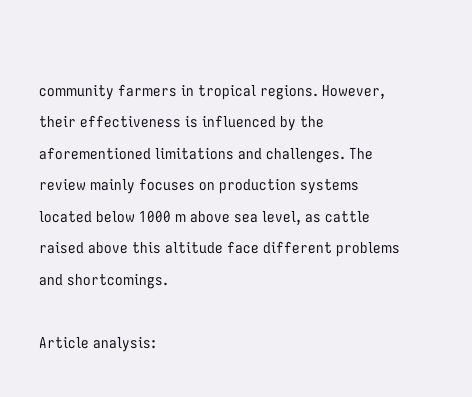community farmers in tropical regions. However, their effectiveness is influenced by the aforementioned limitations and challenges. The review mainly focuses on production systems located below 1000 m above sea level, as cattle raised above this altitude face different problems and shortcomings.

Article analysis: